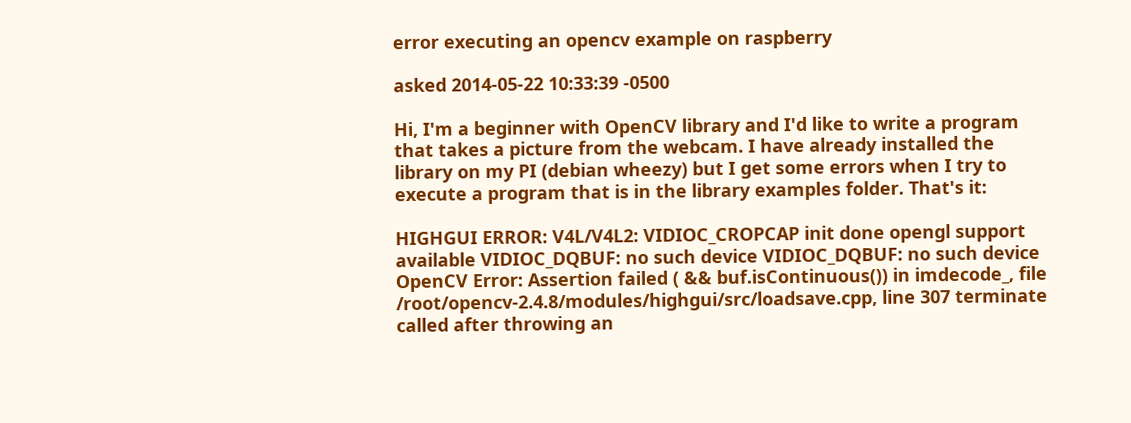error executing an opencv example on raspberry

asked 2014-05-22 10:33:39 -0500

Hi, I'm a beginner with OpenCV library and I'd like to write a program that takes a picture from the webcam. I have already installed the library on my PI (debian wheezy) but I get some errors when I try to execute a program that is in the library examples folder. That's it:

HIGHGUI ERROR: V4L/V4L2: VIDIOC_CROPCAP init done opengl support available VIDIOC_DQBUF: no such device VIDIOC_DQBUF: no such device OpenCV Error: Assertion failed ( && buf.isContinuous()) in imdecode_, file /root/opencv-2.4.8/modules/highgui/src/loadsave.cpp, line 307 terminate called after throwing an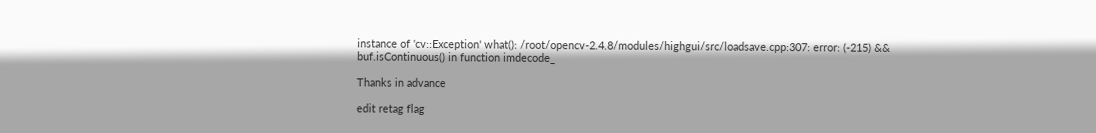instance of 'cv::Exception' what(): /root/opencv-2.4.8/modules/highgui/src/loadsave.cpp:307: error: (-215) && buf.isContinuous() in function imdecode_

Thanks in advance

edit retag flag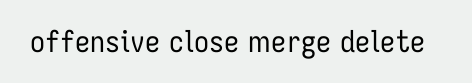offensive close merge delete